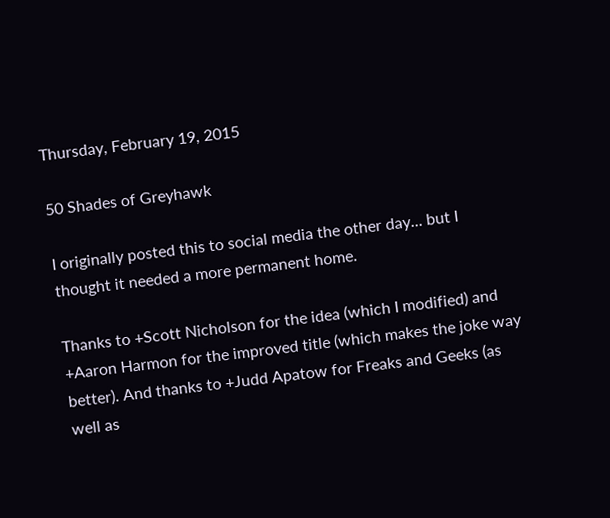Thursday, February 19, 2015

50 Shades of Greyhawk

I originally posted this to social media the other day... but I thought it needed a more permanent home.

Thanks to +Scott Nicholson for the idea (which I modified) and +Aaron Harmon for the improved title (which makes the joke way better). And thanks to +Judd Apatow for Freaks and Geeks (as well as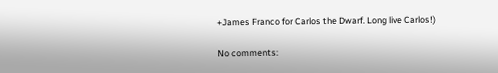+James Franco for Carlos the Dwarf. Long live Carlos!)

No comments: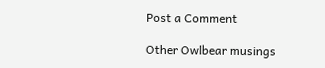Post a Comment

Other Owlbear musings